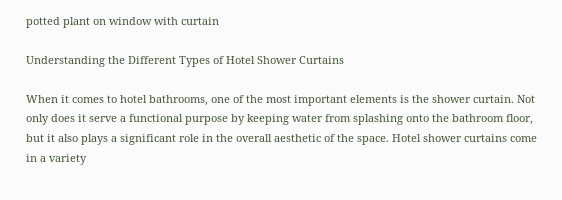potted plant on window with curtain

Understanding the Different Types of Hotel Shower Curtains

When it comes to hotel bathrooms, one of the most important elements is the shower curtain. Not only does it serve a functional purpose by keeping water from splashing onto the bathroom floor, but it also plays a significant role in the overall aesthetic of the space. Hotel shower curtains come in a variety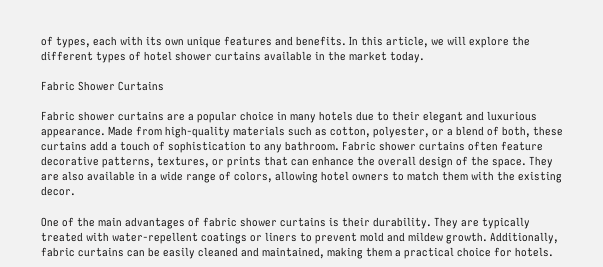of types, each with its own unique features and benefits. In this article, we will explore the different types of hotel shower curtains available in the market today.

Fabric Shower Curtains

Fabric shower curtains are a popular choice in many hotels due to their elegant and luxurious appearance. Made from high-quality materials such as cotton, polyester, or a blend of both, these curtains add a touch of sophistication to any bathroom. Fabric shower curtains often feature decorative patterns, textures, or prints that can enhance the overall design of the space. They are also available in a wide range of colors, allowing hotel owners to match them with the existing decor.

One of the main advantages of fabric shower curtains is their durability. They are typically treated with water-repellent coatings or liners to prevent mold and mildew growth. Additionally, fabric curtains can be easily cleaned and maintained, making them a practical choice for hotels.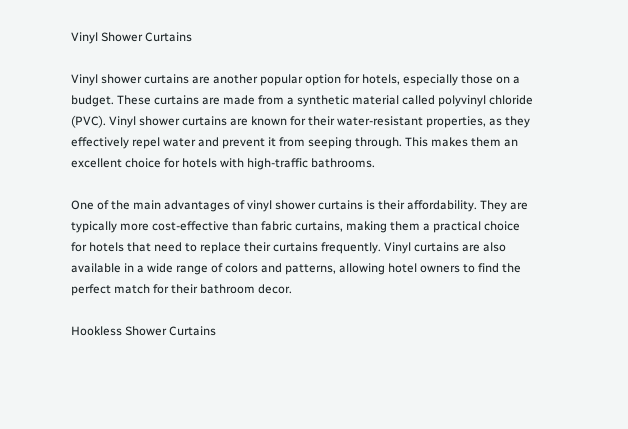Vinyl Shower Curtains

Vinyl shower curtains are another popular option for hotels, especially those on a budget. These curtains are made from a synthetic material called polyvinyl chloride (PVC). Vinyl shower curtains are known for their water-resistant properties, as they effectively repel water and prevent it from seeping through. This makes them an excellent choice for hotels with high-traffic bathrooms.

One of the main advantages of vinyl shower curtains is their affordability. They are typically more cost-effective than fabric curtains, making them a practical choice for hotels that need to replace their curtains frequently. Vinyl curtains are also available in a wide range of colors and patterns, allowing hotel owners to find the perfect match for their bathroom decor.

Hookless Shower Curtains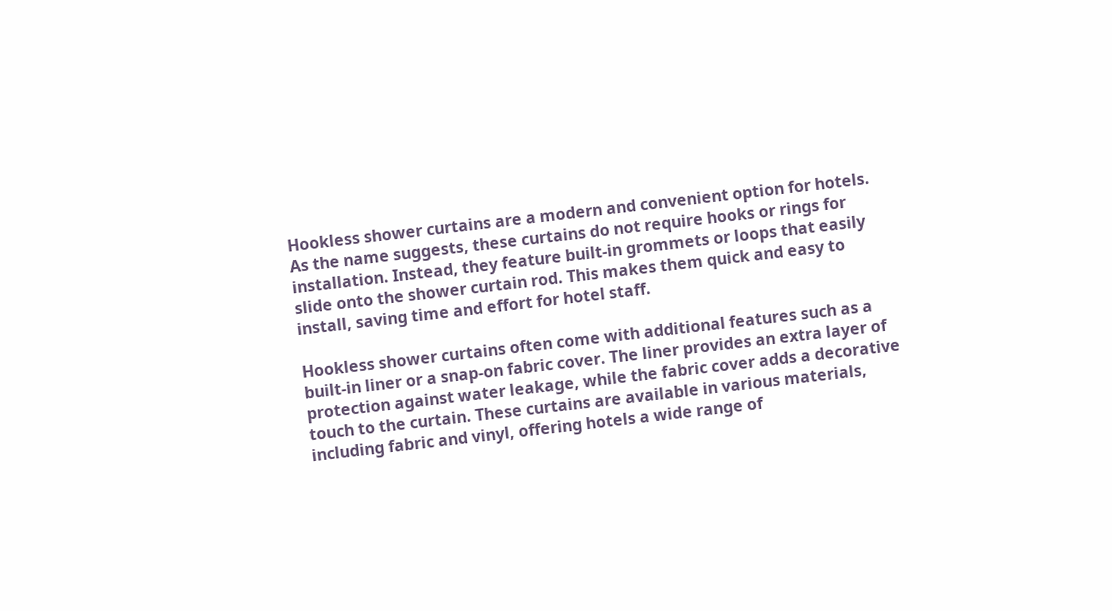Hookless shower curtains are a modern and convenient option for hotels. As the name suggests, these curtains do not require hooks or rings for installation. Instead, they feature built-in grommets or loops that easily slide onto the shower curtain rod. This makes them quick and easy to install, saving time and effort for hotel staff.

Hookless shower curtains often come with additional features such as a built-in liner or a snap-on fabric cover. The liner provides an extra layer of protection against water leakage, while the fabric cover adds a decorative touch to the curtain. These curtains are available in various materials, including fabric and vinyl, offering hotels a wide range of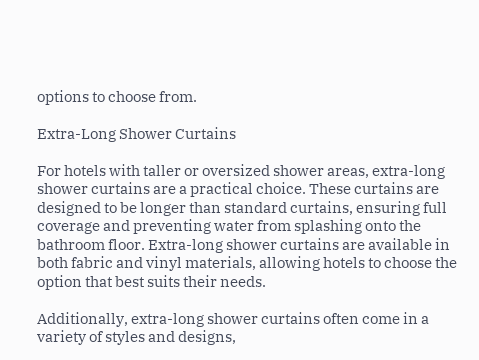options to choose from.

Extra-Long Shower Curtains

For hotels with taller or oversized shower areas, extra-long shower curtains are a practical choice. These curtains are designed to be longer than standard curtains, ensuring full coverage and preventing water from splashing onto the bathroom floor. Extra-long shower curtains are available in both fabric and vinyl materials, allowing hotels to choose the option that best suits their needs.

Additionally, extra-long shower curtains often come in a variety of styles and designs,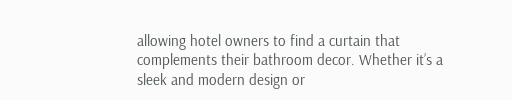allowing hotel owners to find a curtain that complements their bathroom decor. Whether it’s a sleek and modern design or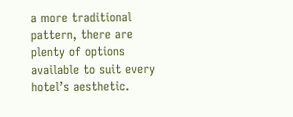a more traditional pattern, there are plenty of options available to suit every hotel’s aesthetic.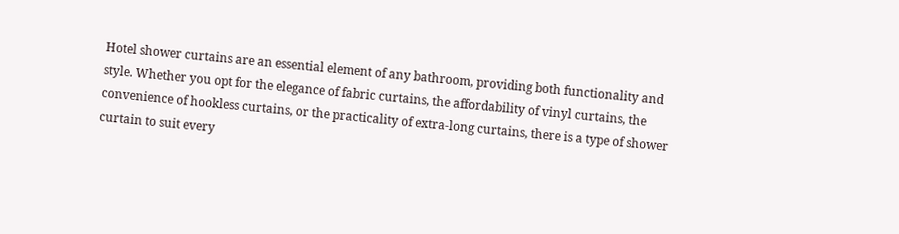Hotel shower curtains are an essential element of any bathroom, providing both functionality and style. Whether you opt for the elegance of fabric curtains, the affordability of vinyl curtains, the convenience of hookless curtains, or the practicality of extra-long curtains, there is a type of shower curtain to suit every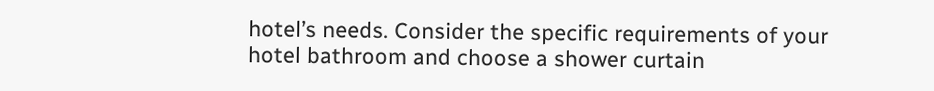hotel’s needs. Consider the specific requirements of your hotel bathroom and choose a shower curtain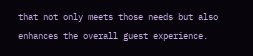that not only meets those needs but also enhances the overall guest experience.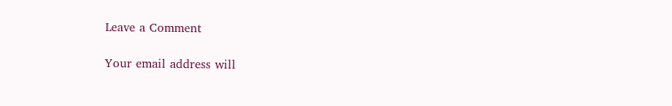Leave a Comment

Your email address will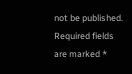not be published. Required fields are marked *